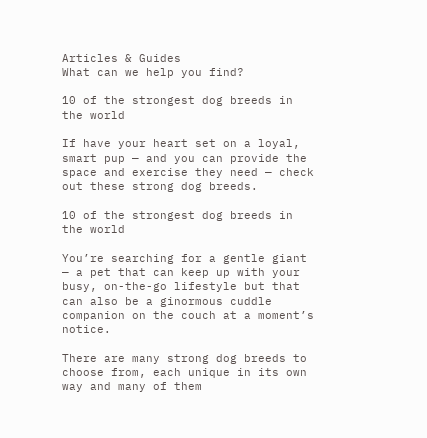Articles & Guides
What can we help you find?

10 of the strongest dog breeds in the world

If have your heart set on a loyal, smart pup — and you can provide the space and exercise they need — check out these strong dog breeds.

10 of the strongest dog breeds in the world

You’re searching for a gentle giant — a pet that can keep up with your busy, on-the-go lifestyle but that can also be a ginormous cuddle companion on the couch at a moment’s notice.

There are many strong dog breeds to choose from, each unique in its own way and many of them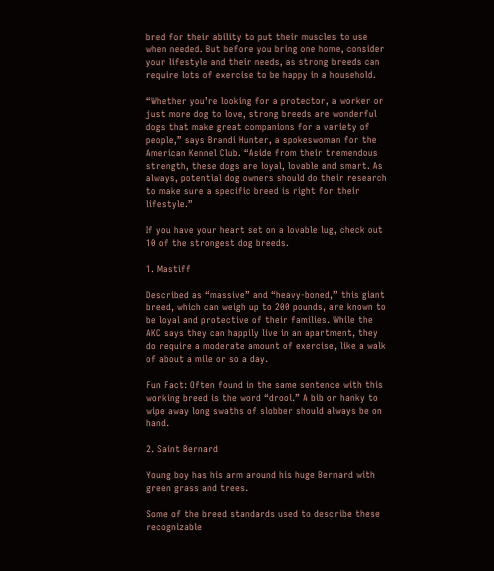bred for their ability to put their muscles to use when needed. But before you bring one home, consider your lifestyle and their needs, as strong breeds can require lots of exercise to be happy in a household.

“Whether you’re looking for a protector, a worker or just more dog to love, strong breeds are wonderful dogs that make great companions for a variety of people,” says Brandi Hunter, a spokeswoman for the American Kennel Club. “Aside from their tremendous strength, these dogs are loyal, lovable and smart. As always, potential dog owners should do their research to make sure a specific breed is right for their lifestyle.”

If you have your heart set on a lovable lug, check out 10 of the strongest dog breeds.

1. Mastiff

Described as “massive” and “heavy-boned,” this giant breed, which can weigh up to 200 pounds, are known to be loyal and protective of their families. While the AKC says they can happily live in an apartment, they do require a moderate amount of exercise, like a walk of about a mile or so a day.

Fun Fact: Often found in the same sentence with this working breed is the word “drool.” A bib or hanky to wipe away long swaths of slobber should always be on hand.

2. Saint Bernard

Young boy has his arm around his huge Bernard with green grass and trees.

Some of the breed standards used to describe these recognizable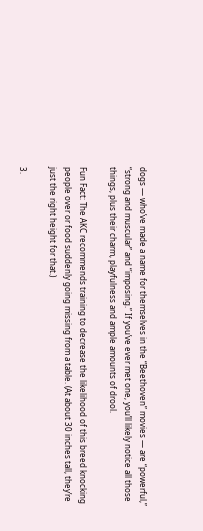dogs — who’ve made a name for themselves in the “Beethoven” movies — are “powerful,” “strong and muscular” and “imposing.” If you’ve ever met one, you’ll likely notice all those things, plus their charm, playfulness and ample amounts of drool.

Fun Fact: The AKC recommends training to decrease the likelihood of this breed knocking people over or food suddenly going missing from a table. (At about 30 inches tall, they’re just the right height for that.)

3.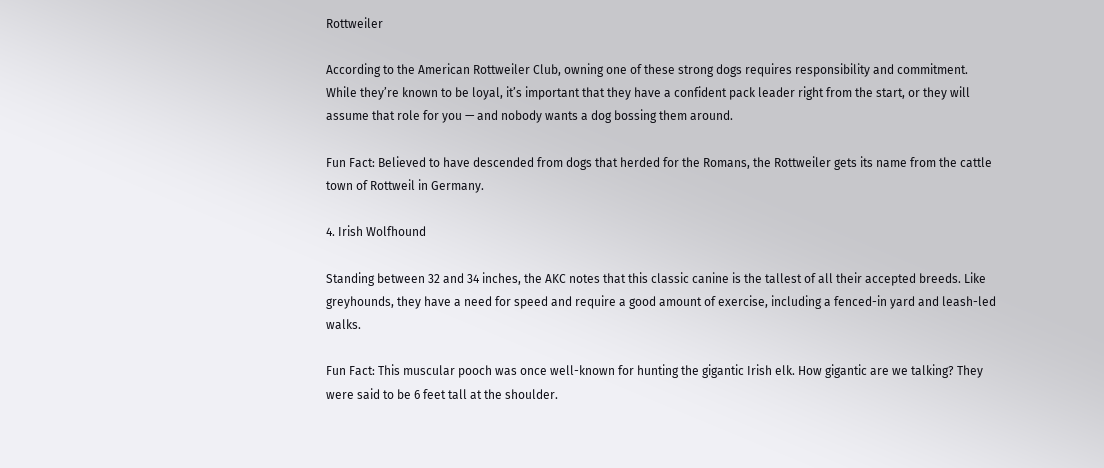Rottweiler

According to the American Rottweiler Club, owning one of these strong dogs requires responsibility and commitment. While they’re known to be loyal, it’s important that they have a confident pack leader right from the start, or they will assume that role for you — and nobody wants a dog bossing them around.

Fun Fact: Believed to have descended from dogs that herded for the Romans, the Rottweiler gets its name from the cattle town of Rottweil in Germany.

4. Irish Wolfhound

Standing between 32 and 34 inches, the AKC notes that this classic canine is the tallest of all their accepted breeds. Like greyhounds, they have a need for speed and require a good amount of exercise, including a fenced-in yard and leash-led walks.

Fun Fact: This muscular pooch was once well-known for hunting the gigantic Irish elk. How gigantic are we talking? They were said to be 6 feet tall at the shoulder.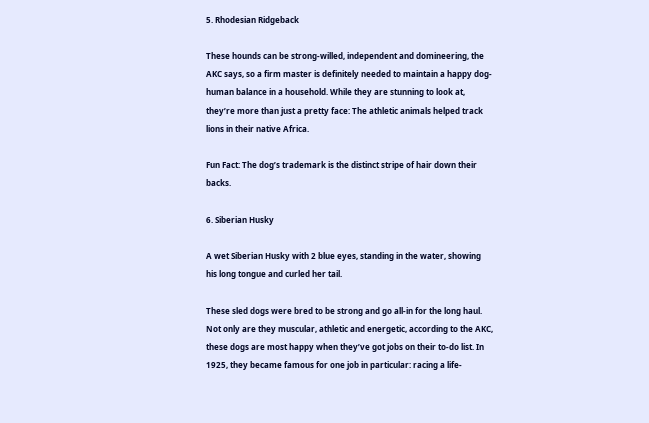5. Rhodesian Ridgeback

These hounds can be strong-willed, independent and domineering, the AKC says, so a firm master is definitely needed to maintain a happy dog-human balance in a household. While they are stunning to look at, they’re more than just a pretty face: The athletic animals helped track lions in their native Africa.

Fun Fact: The dog’s trademark is the distinct stripe of hair down their backs.

6. Siberian Husky

A wet Siberian Husky with 2 blue eyes, standing in the water, showing his long tongue and curled her tail.

These sled dogs were bred to be strong and go all-in for the long haul. Not only are they muscular, athletic and energetic, according to the AKC, these dogs are most happy when they’ve got jobs on their to-do list. In 1925, they became famous for one job in particular: racing a life-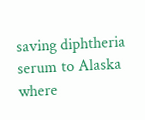saving diphtheria serum to Alaska where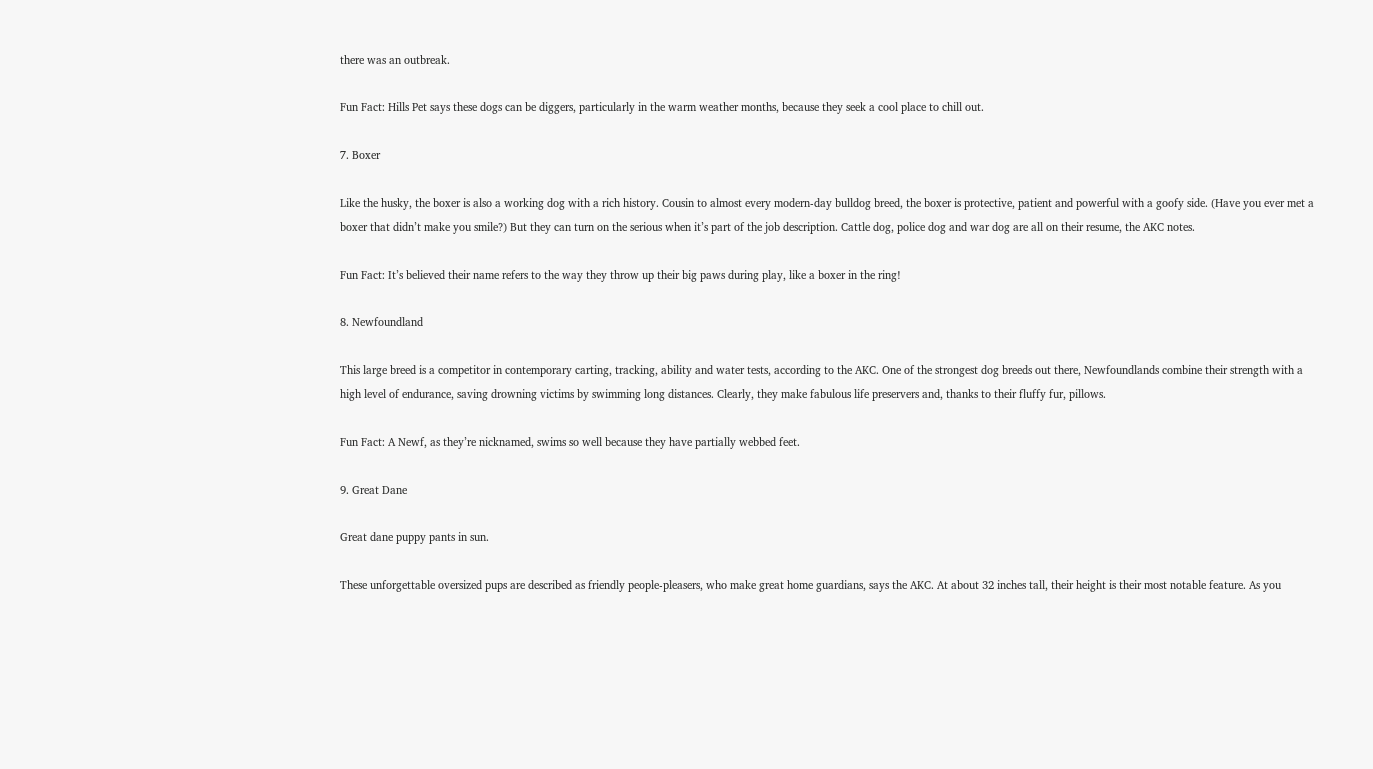there was an outbreak.

Fun Fact: Hills Pet says these dogs can be diggers, particularly in the warm weather months, because they seek a cool place to chill out.

7. Boxer

Like the husky, the boxer is also a working dog with a rich history. Cousin to almost every modern-day bulldog breed, the boxer is protective, patient and powerful with a goofy side. (Have you ever met a boxer that didn’t make you smile?) But they can turn on the serious when it’s part of the job description. Cattle dog, police dog and war dog are all on their resume, the AKC notes.

Fun Fact: It’s believed their name refers to the way they throw up their big paws during play, like a boxer in the ring!

8. Newfoundland

This large breed is a competitor in contemporary carting, tracking, ability and water tests, according to the AKC. One of the strongest dog breeds out there, Newfoundlands combine their strength with a high level of endurance, saving drowning victims by swimming long distances. Clearly, they make fabulous life preservers and, thanks to their fluffy fur, pillows.

Fun Fact: A Newf, as they’re nicknamed, swims so well because they have partially webbed feet.

9. Great Dane

Great dane puppy pants in sun.

These unforgettable oversized pups are described as friendly people-pleasers, who make great home guardians, says the AKC. At about 32 inches tall, their height is their most notable feature. As you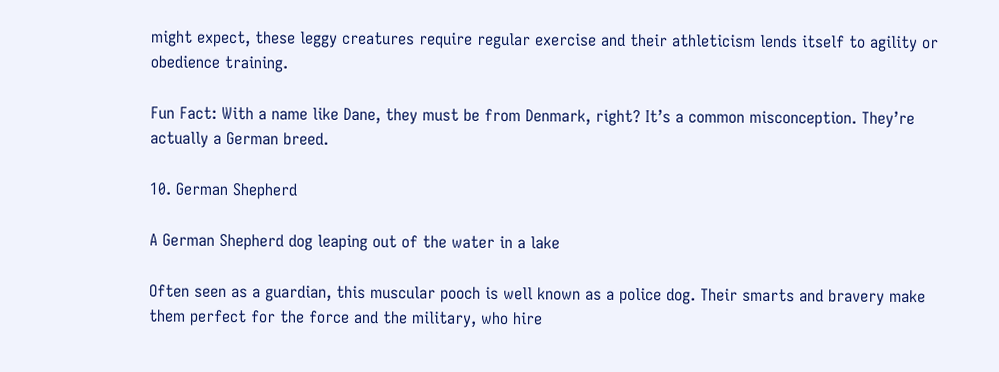might expect, these leggy creatures require regular exercise and their athleticism lends itself to agility or obedience training.

Fun Fact: With a name like Dane, they must be from Denmark, right? It’s a common misconception. They’re actually a German breed.

10. German Shepherd

A German Shepherd dog leaping out of the water in a lake

Often seen as a guardian, this muscular pooch is well known as a police dog. Their smarts and bravery make them perfect for the force and the military, who hire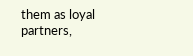them as loyal partners,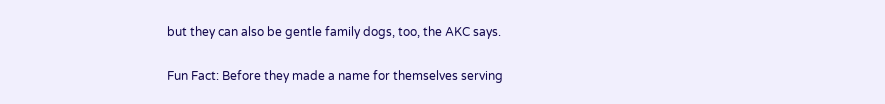but they can also be gentle family dogs, too, the AKC says.

Fun Fact: Before they made a name for themselves serving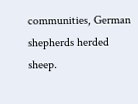communities, German shepherds herded sheep.